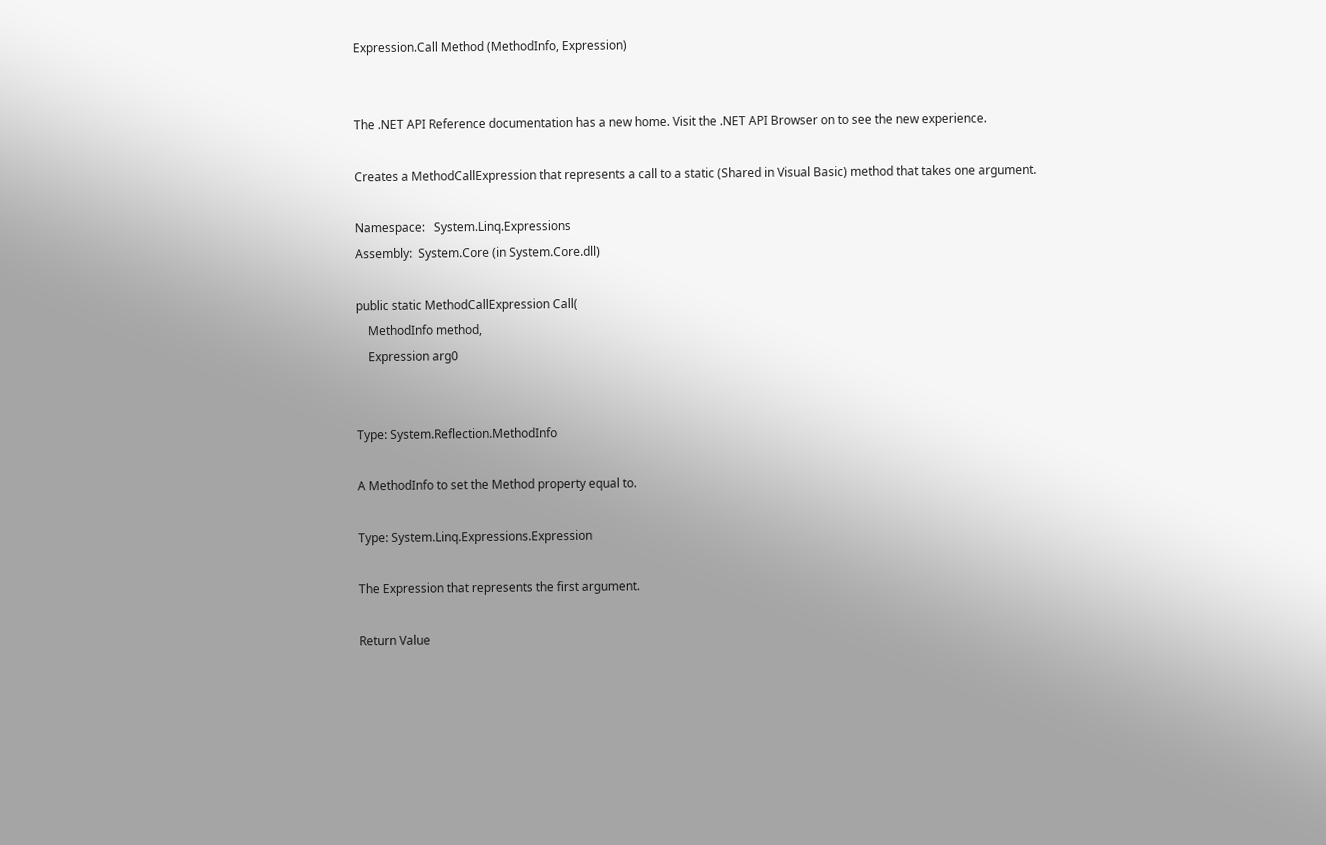Expression.Call Method (MethodInfo, Expression)


The .NET API Reference documentation has a new home. Visit the .NET API Browser on to see the new experience.

Creates a MethodCallExpression that represents a call to a static (Shared in Visual Basic) method that takes one argument.

Namespace:   System.Linq.Expressions
Assembly:  System.Core (in System.Core.dll)

public static MethodCallExpression Call(
    MethodInfo method,
    Expression arg0


Type: System.Reflection.MethodInfo

A MethodInfo to set the Method property equal to.

Type: System.Linq.Expressions.Expression

The Expression that represents the first argument.

Return Value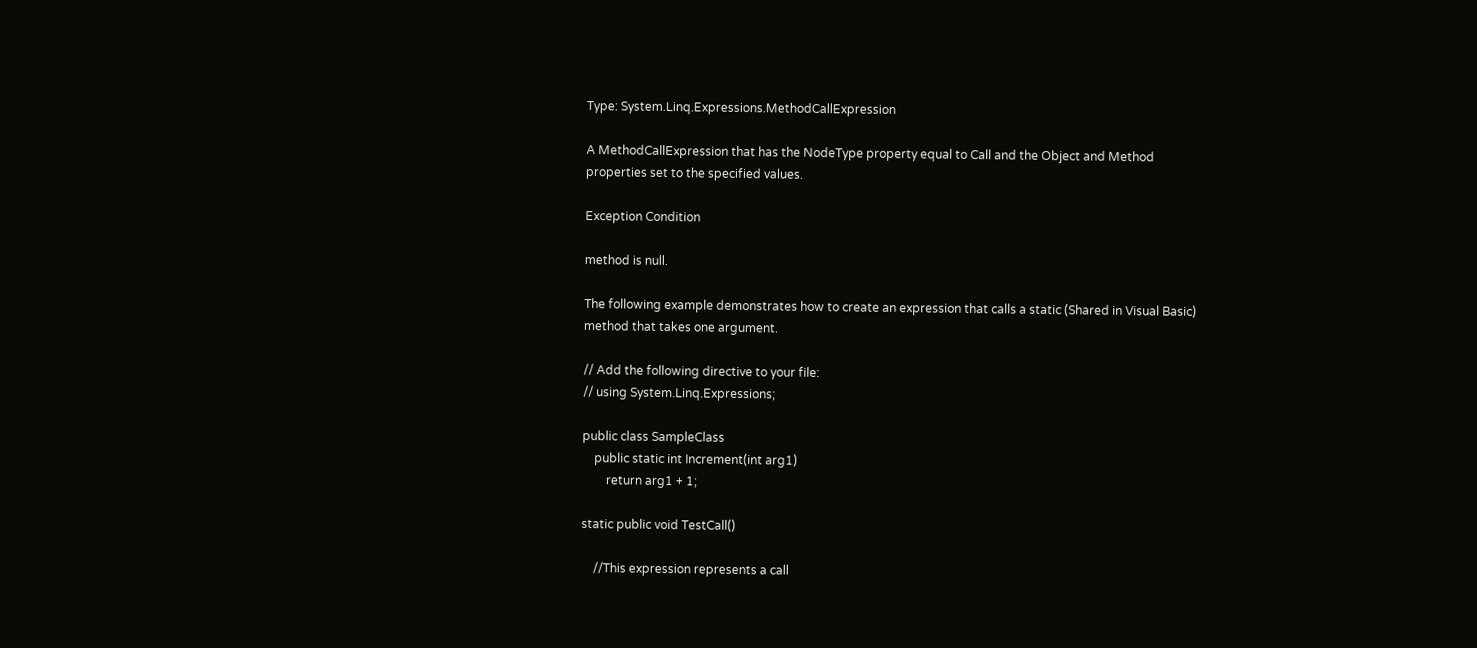Type: System.Linq.Expressions.MethodCallExpression

A MethodCallExpression that has the NodeType property equal to Call and the Object and Method properties set to the specified values.

Exception Condition

method is null.

The following example demonstrates how to create an expression that calls a static (Shared in Visual Basic) method that takes one argument.

// Add the following directive to your file:
// using System.Linq.Expressions;

public class SampleClass
    public static int Increment(int arg1)
        return arg1 + 1;

static public void TestCall()

    //This expression represents a call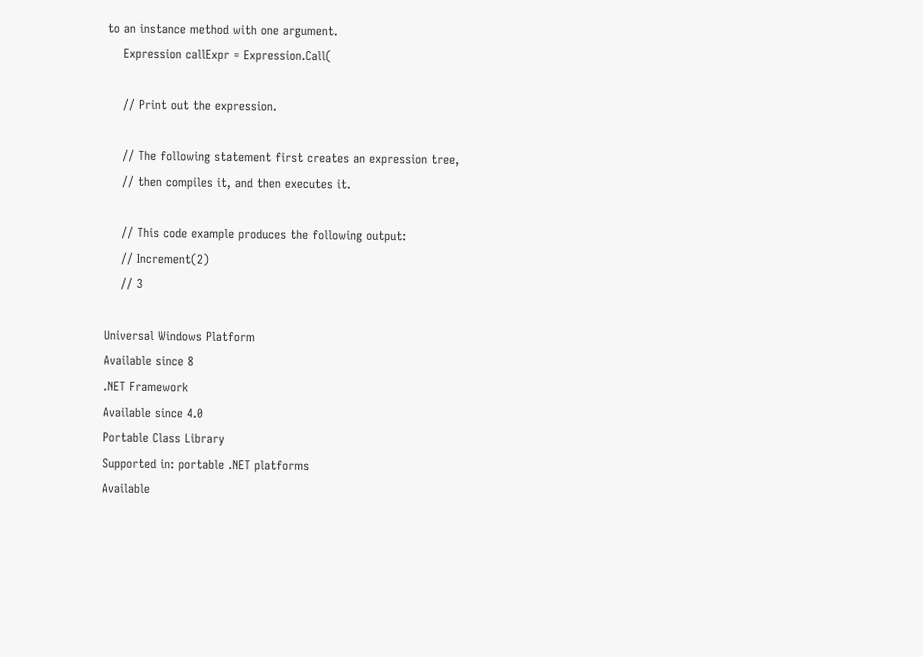to an instance method with one argument.
    Expression callExpr = Expression.Call(

    // Print out the expression.

    // The following statement first creates an expression tree,
    // then compiles it, and then executes it.

    // This code example produces the following output:
    // Increment(2)
    // 3

Universal Windows Platform
Available since 8
.NET Framework
Available since 4.0
Portable Class Library
Supported in: portable .NET platforms
Available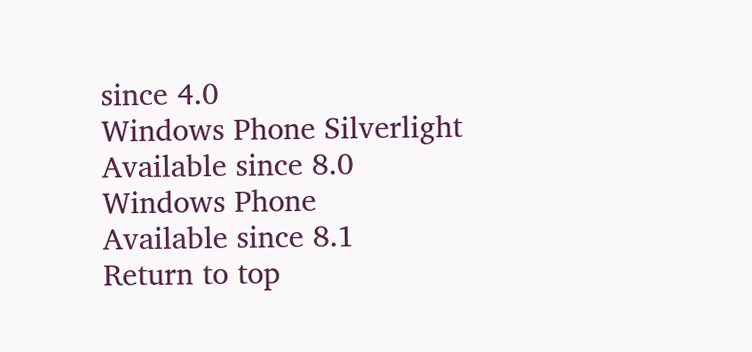since 4.0
Windows Phone Silverlight
Available since 8.0
Windows Phone
Available since 8.1
Return to top